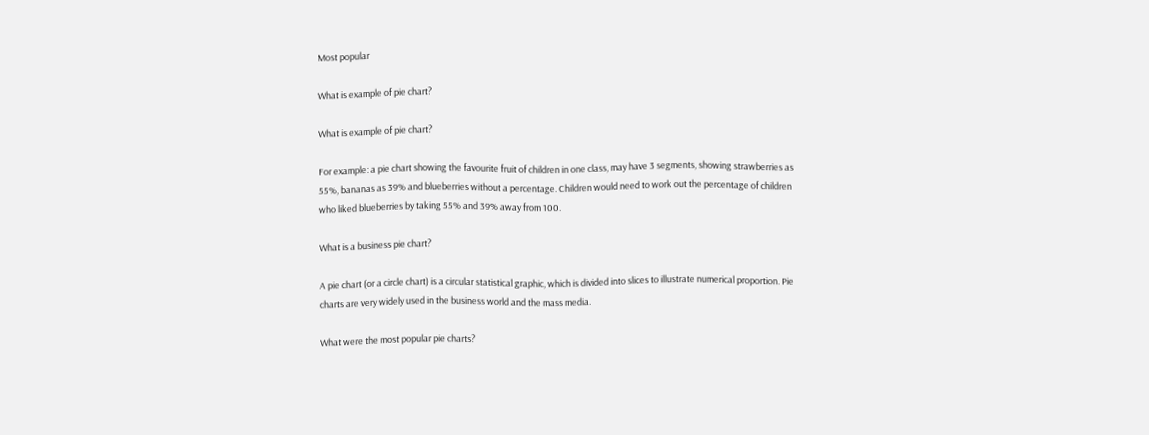Most popular

What is example of pie chart?

What is example of pie chart?

For example: a pie chart showing the favourite fruit of children in one class, may have 3 segments, showing strawberries as 55%, bananas as 39% and blueberries without a percentage. Children would need to work out the percentage of children who liked blueberries by taking 55% and 39% away from 100.

What is a business pie chart?

A pie chart (or a circle chart) is a circular statistical graphic, which is divided into slices to illustrate numerical proportion. Pie charts are very widely used in the business world and the mass media.

What were the most popular pie charts?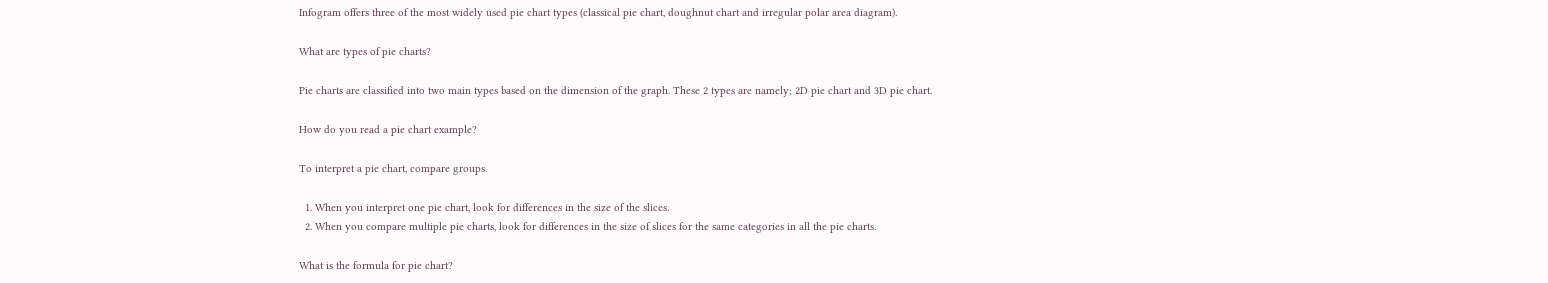Infogram offers three of the most widely used pie chart types (classical pie chart, doughnut chart and irregular polar area diagram).

What are types of pie charts?

Pie charts are classified into two main types based on the dimension of the graph. These 2 types are namely; 2D pie chart and 3D pie chart.

How do you read a pie chart example?

To interpret a pie chart, compare groups.

  1. When you interpret one pie chart, look for differences in the size of the slices.
  2. When you compare multiple pie charts, look for differences in the size of slices for the same categories in all the pie charts.

What is the formula for pie chart?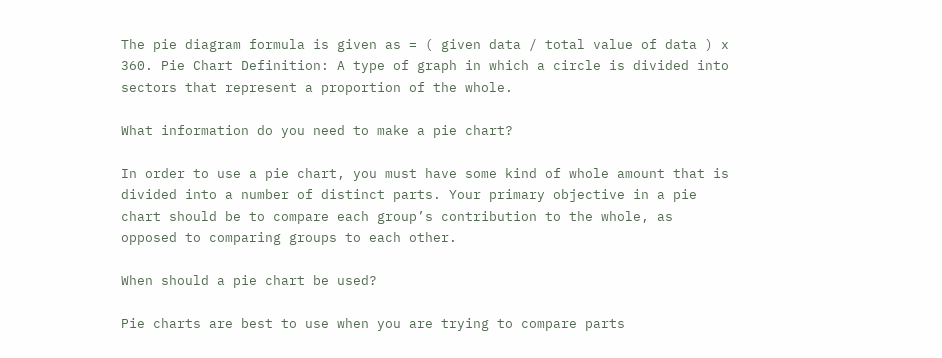The pie diagram formula is given as = ( given data / total value of data ) x 360. Pie Chart Definition: A type of graph in which a circle is divided into sectors that represent a proportion of the whole.

What information do you need to make a pie chart?

In order to use a pie chart, you must have some kind of whole amount that is divided into a number of distinct parts. Your primary objective in a pie chart should be to compare each group’s contribution to the whole, as opposed to comparing groups to each other.

When should a pie chart be used?

Pie charts are best to use when you are trying to compare parts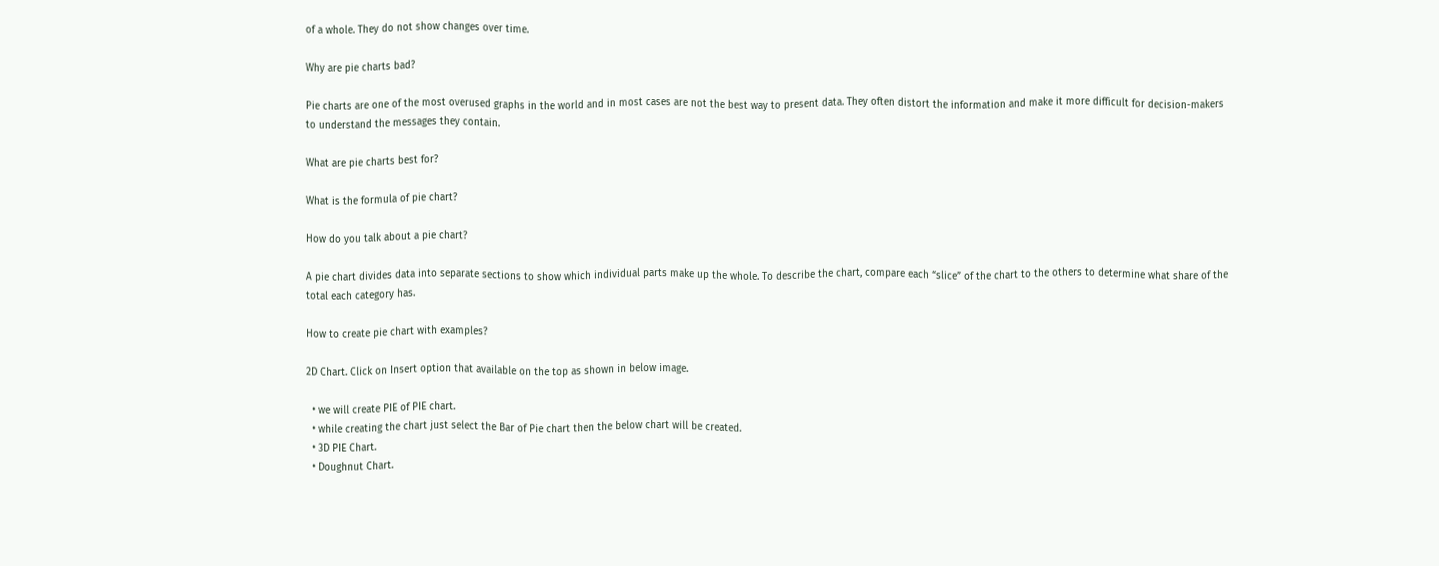of a whole. They do not show changes over time.

Why are pie charts bad?

Pie charts are one of the most overused graphs in the world and in most cases are not the best way to present data. They often distort the information and make it more difficult for decision-makers to understand the messages they contain.

What are pie charts best for?

What is the formula of pie chart?

How do you talk about a pie chart?

A pie chart divides data into separate sections to show which individual parts make up the whole. To describe the chart, compare each “slice” of the chart to the others to determine what share of the total each category has.

How to create pie chart with examples?

2D Chart. Click on Insert option that available on the top as shown in below image.

  • we will create PIE of PIE chart.
  • while creating the chart just select the Bar of Pie chart then the below chart will be created.
  • 3D PIE Chart.
  • Doughnut Chart.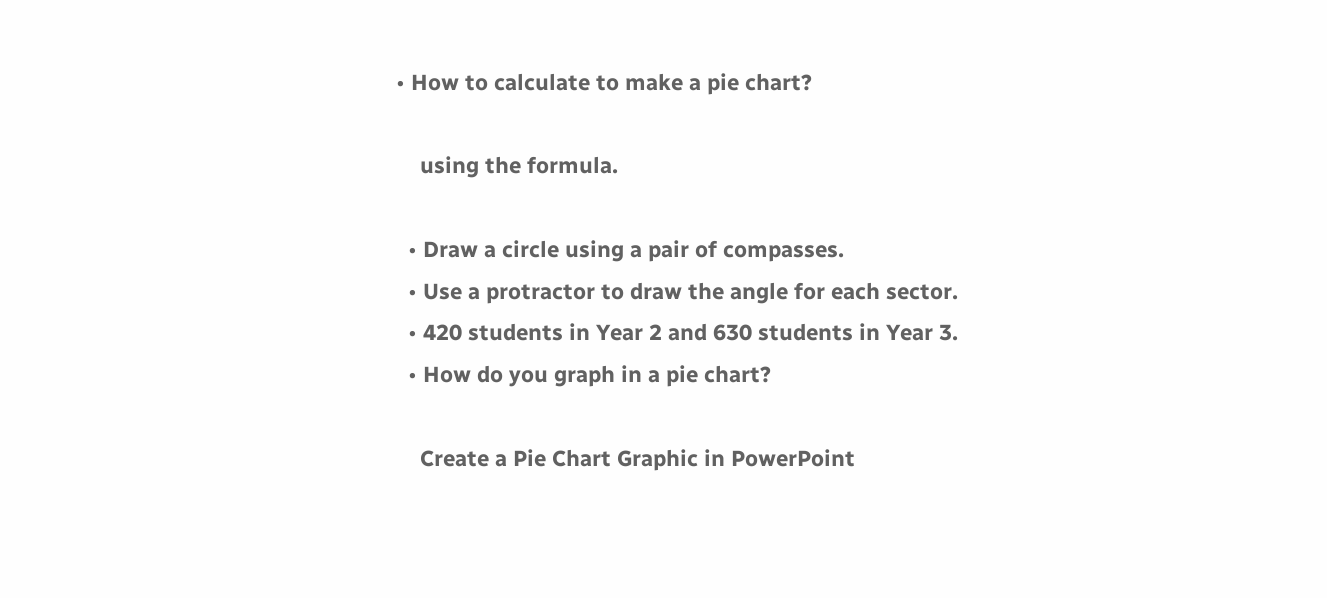• How to calculate to make a pie chart?

    using the formula.

  • Draw a circle using a pair of compasses.
  • Use a protractor to draw the angle for each sector.
  • 420 students in Year 2 and 630 students in Year 3.
  • How do you graph in a pie chart?

    Create a Pie Chart Graphic in PowerPoint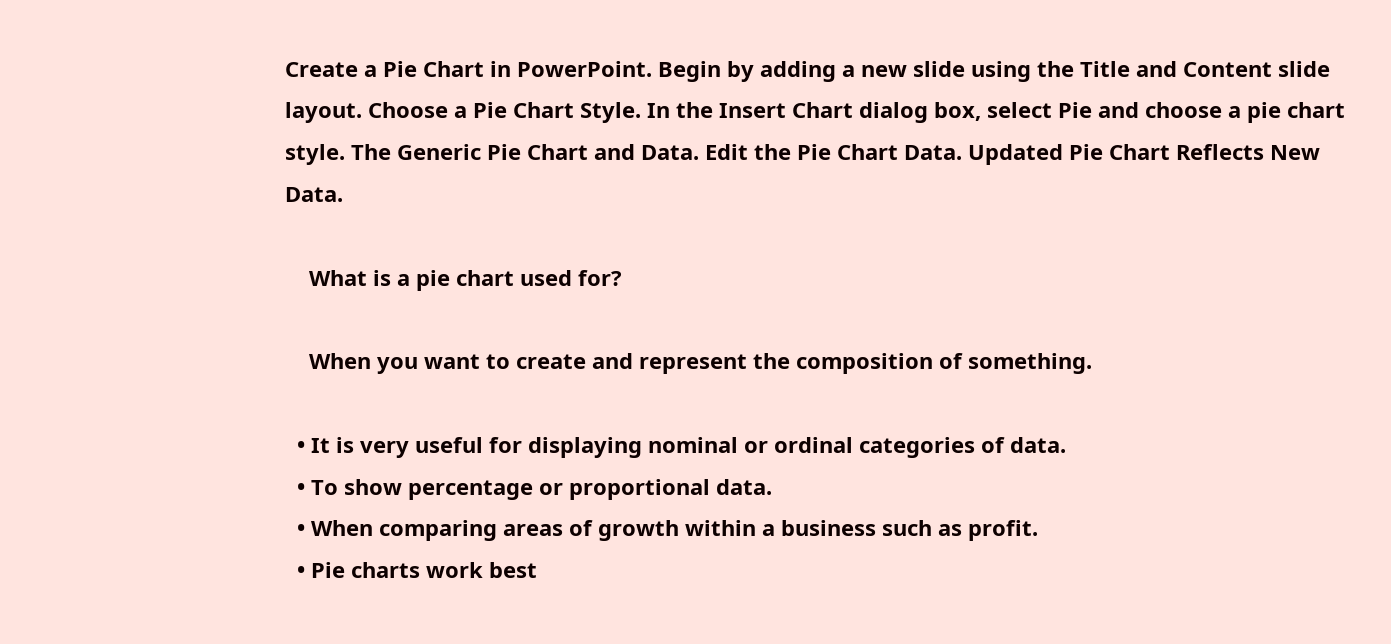Create a Pie Chart in PowerPoint. Begin by adding a new slide using the Title and Content slide layout. Choose a Pie Chart Style. In the Insert Chart dialog box, select Pie and choose a pie chart style. The Generic Pie Chart and Data. Edit the Pie Chart Data. Updated Pie Chart Reflects New Data.

    What is a pie chart used for?

    When you want to create and represent the composition of something.

  • It is very useful for displaying nominal or ordinal categories of data.
  • To show percentage or proportional data.
  • When comparing areas of growth within a business such as profit.
  • Pie charts work best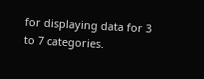for displaying data for 3 to 7 categories.